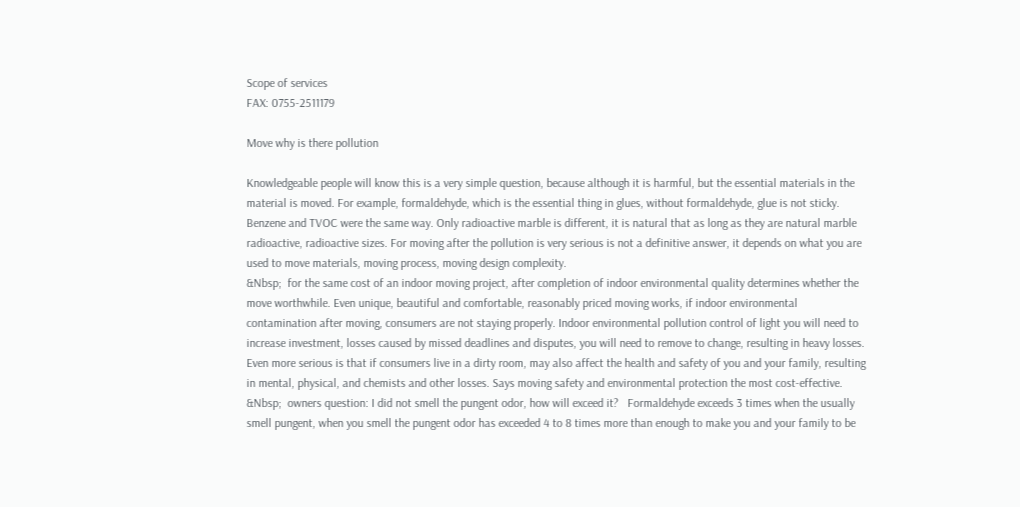Scope of services
FAX: 0755-2511179

Move why is there pollution

Knowledgeable people will know this is a very simple question, because although it is harmful, but the essential materials in the material is moved. For example, formaldehyde, which is the essential thing in glues, without formaldehyde, glue is not sticky. Benzene and TVOC were the same way. Only radioactive marble is different, it is natural that as long as they are natural marble radioactive, radioactive sizes. For moving after the pollution is very serious is not a definitive answer, it depends on what you are used to move materials, moving process, moving design complexity.
&Nbsp;  for the same cost of an indoor moving project, after completion of indoor environmental quality determines whether the move worthwhile. Even unique, beautiful and comfortable, reasonably priced moving works, if indoor environmental contamination after moving, consumers are not staying properly. Indoor environmental pollution control of light you will need to increase investment, losses caused by missed deadlines and disputes, you will need to remove to change, resulting in heavy losses. Even more serious is that if consumers live in a dirty room, may also affect the health and safety of you and your family, resulting in mental, physical, and chemists and other losses. Says moving safety and environmental protection the most cost-effective.
&Nbsp;  owners question: I did not smell the pungent odor, how will exceed it?   Formaldehyde exceeds 3 times when the usually smell pungent, when you smell the pungent odor has exceeded 4 to 8 times more than enough to make you and your family to be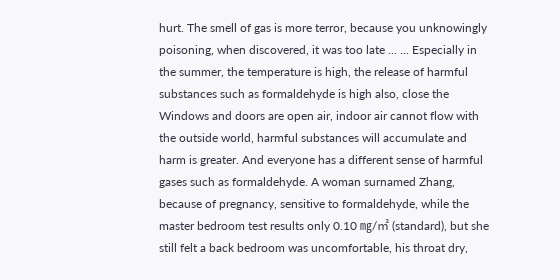hurt. The smell of gas is more terror, because you unknowingly poisoning, when discovered, it was too late ... ... Especially in the summer, the temperature is high, the release of harmful substances such as formaldehyde is high also, close the Windows and doors are open air, indoor air cannot flow with the outside world, harmful substances will accumulate and harm is greater. And everyone has a different sense of harmful gases such as formaldehyde. A woman surnamed Zhang, because of pregnancy, sensitive to formaldehyde, while the master bedroom test results only 0.10 ㎎/㎡ (standard), but she still felt a back bedroom was uncomfortable, his throat dry,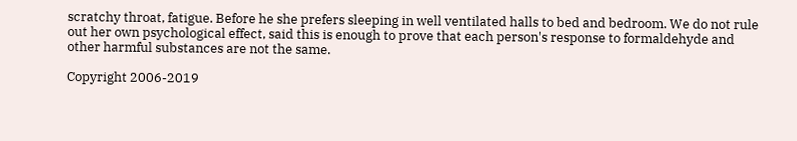scratchy throat, fatigue. Before he she prefers sleeping in well ventilated halls to bed and bedroom. We do not rule out her own psychological effect, said this is enough to prove that each person's response to formaldehyde and other harmful substances are not the same.

Copyright 2006-2019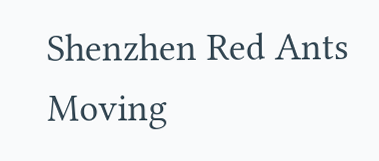Shenzhen Red Ants Moving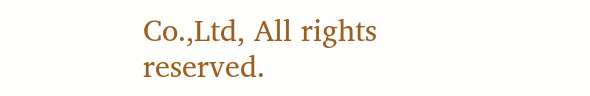Co.,Ltd, All rights reserved.